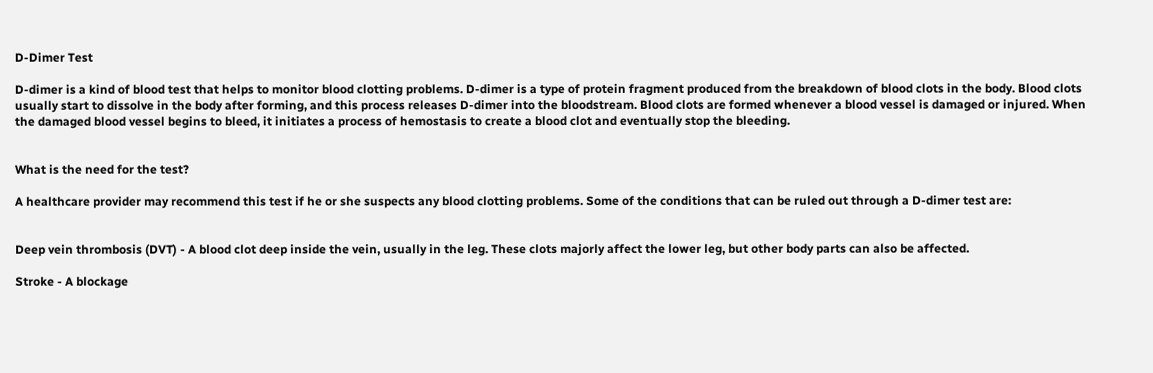D-Dimer Test

D-dimer is a kind of blood test that helps to monitor blood clotting problems. D-dimer is a type of protein fragment produced from the breakdown of blood clots in the body. Blood clots usually start to dissolve in the body after forming, and this process releases D-dimer into the bloodstream. Blood clots are formed whenever a blood vessel is damaged or injured. When the damaged blood vessel begins to bleed, it initiates a process of hemostasis to create a blood clot and eventually stop the bleeding.


What is the need for the test?

A healthcare provider may recommend this test if he or she suspects any blood clotting problems. Some of the conditions that can be ruled out through a D-dimer test are:


Deep vein thrombosis (DVT) - A blood clot deep inside the vein, usually in the leg. These clots majorly affect the lower leg, but other body parts can also be affected.

Stroke - A blockage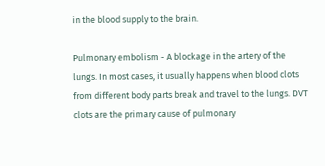in the blood supply to the brain.

Pulmonary embolism - A blockage in the artery of the lungs. In most cases, it usually happens when blood clots from different body parts break and travel to the lungs. DVT clots are the primary cause of pulmonary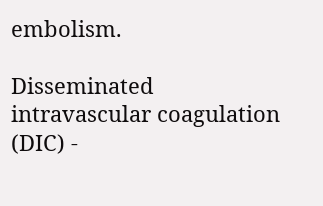embolism.

Disseminated intravascular coagulation (DIC) -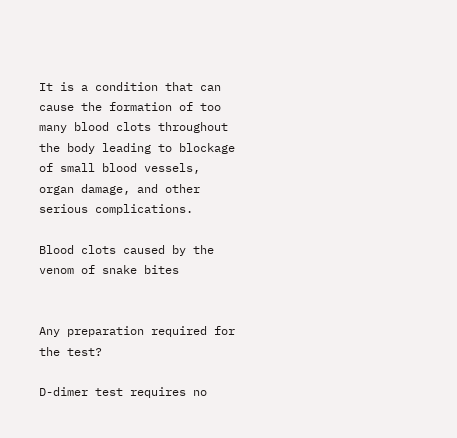It is a condition that can cause the formation of too many blood clots throughout the body leading to blockage of small blood vessels, organ damage, and other serious complications.

Blood clots caused by the venom of snake bites


Any preparation required for the test?

D-dimer test requires no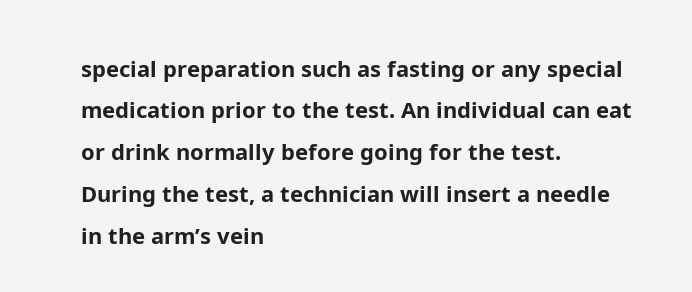special preparation such as fasting or any special medication prior to the test. An individual can eat or drink normally before going for the test. During the test, a technician will insert a needle in the arm’s vein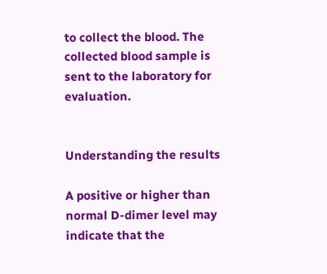to collect the blood. The collected blood sample is sent to the laboratory for evaluation.


Understanding the results

A positive or higher than normal D-dimer level may indicate that the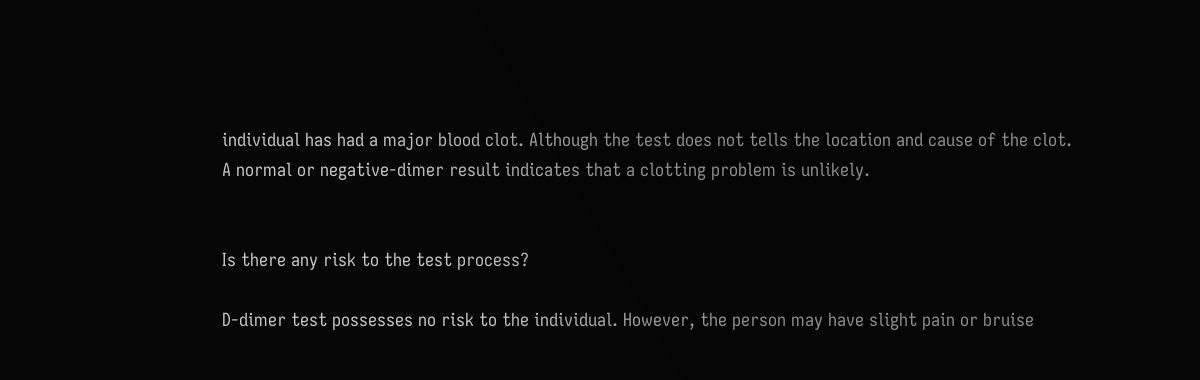individual has had a major blood clot. Although the test does not tells the location and cause of the clot.
A normal or negative-dimer result indicates that a clotting problem is unlikely.


Is there any risk to the test process?

D-dimer test possesses no risk to the individual. However, the person may have slight pain or bruise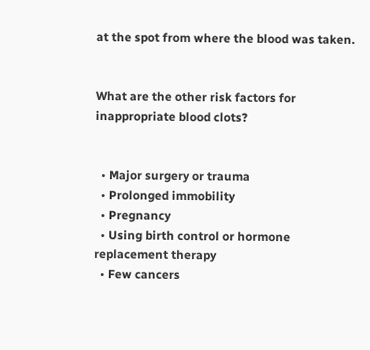at the spot from where the blood was taken.


What are the other risk factors for inappropriate blood clots?


  • Major surgery or trauma
  • Prolonged immobility
  • Pregnancy
  • Using birth control or hormone replacement therapy
  • Few cancers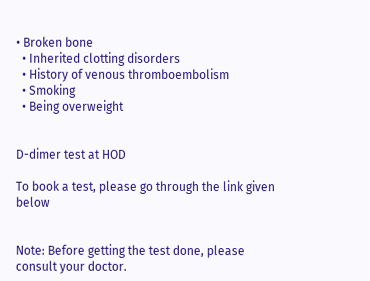• Broken bone
  • Inherited clotting disorders
  • History of venous thromboembolism
  • Smoking
  • Being overweight


D-dimer test at HOD

To book a test, please go through the link given below


Note: Before getting the test done, please consult your doctor.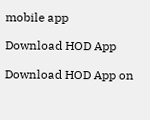mobile app

Download HOD App

Download HOD App on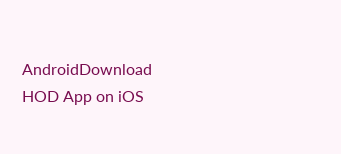AndroidDownload HOD App on iOS